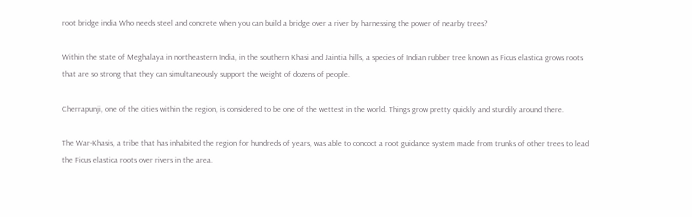root bridge india Who needs steel and concrete when you can build a bridge over a river by harnessing the power of nearby trees?

Within the state of Meghalaya in northeastern India, in the southern Khasi and Jaintia hills, a species of Indian rubber tree known as Ficus elastica grows roots that are so strong that they can simultaneously support the weight of dozens of people.

Cherrapunji, one of the cities within the region, is considered to be one of the wettest in the world. Things grow pretty quickly and sturdily around there.

The War-Khasis, a tribe that has inhabited the region for hundreds of years, was able to concoct a root guidance system made from trunks of other trees to lead the Ficus elastica roots over rivers in the area.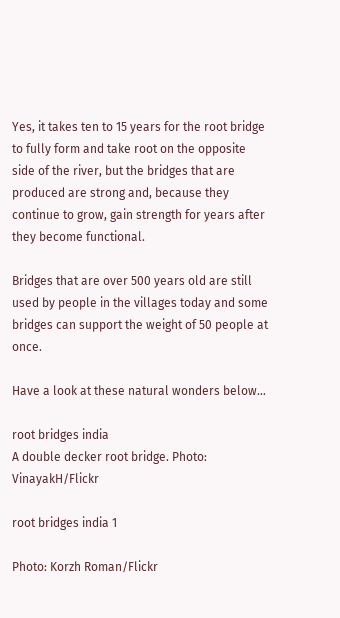Yes, it takes ten to 15 years for the root bridge to fully form and take root on the opposite side of the river, but the bridges that are produced are strong and, because they continue to grow, gain strength for years after they become functional.

Bridges that are over 500 years old are still used by people in the villages today and some bridges can support the weight of 50 people at once.

Have a look at these natural wonders below…

root bridges india
A double decker root bridge. Photo: VinayakH/Flickr

root bridges india 1

Photo: Korzh Roman/Flickr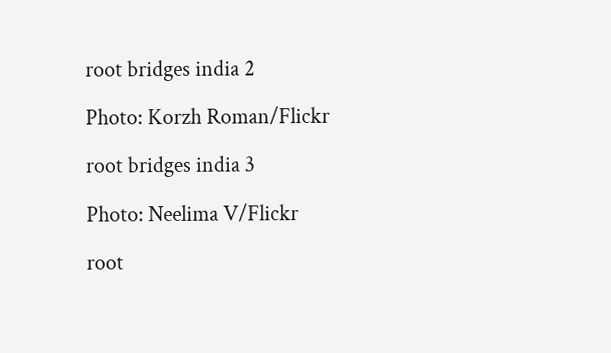root bridges india 2

Photo: Korzh Roman/Flickr

root bridges india 3

Photo: Neelima V/Flickr

root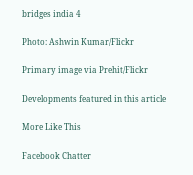bridges india 4

Photo: Ashwin Kumar/Flickr

Primary image via Prehit/Flickr

Developments featured in this article

More Like This

Facebook Chatter